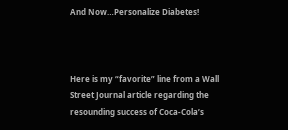And Now…Personalize Diabetes!



Here is my “favorite” line from a Wall Street Journal article regarding the resounding success of Coca-Cola’s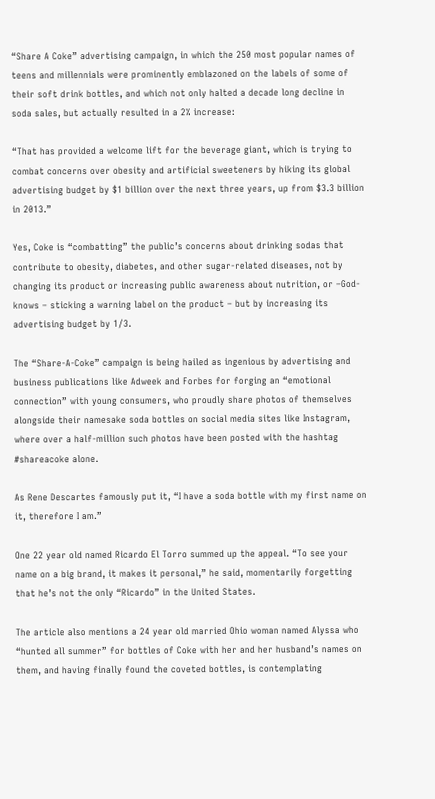“Share A Coke” advertising campaign, in which the 250 most popular names of teens and millennials were prominently emblazoned on the labels of some of their soft drink bottles, and which not only halted a decade long decline in soda sales, but actually resulted in a 2% increase:

“That has provided a welcome lift for the beverage giant, which is trying to combat concerns over obesity and artificial sweeteners by hiking its global advertising budget by $1 billion over the next three years, up from $3.3 billion in 2013.”

Yes, Coke is “combatting” the public’s concerns about drinking sodas that contribute to obesity, diabetes, and other sugar-related diseases, not by changing its product or increasing public awareness about nutrition, or –God-knows – sticking a warning label on the product – but by increasing its advertising budget by 1/3.

The “Share-A-Coke” campaign is being hailed as ingenious by advertising and business publications like Adweek and Forbes for forging an “emotional connection” with young consumers, who proudly share photos of themselves alongside their namesake soda bottles on social media sites like Instagram, where over a half-million such photos have been posted with the hashtag #shareacoke alone.

As Rene Descartes famously put it, “I have a soda bottle with my first name on it, therefore I am.”

One 22 year old named Ricardo El Torro summed up the appeal. “To see your name on a big brand, it makes it personal,” he said, momentarily forgetting that he’s not the only “Ricardo” in the United States.

The article also mentions a 24 year old married Ohio woman named Alyssa who “hunted all summer” for bottles of Coke with her and her husband’s names on them, and having finally found the coveted bottles, is contemplating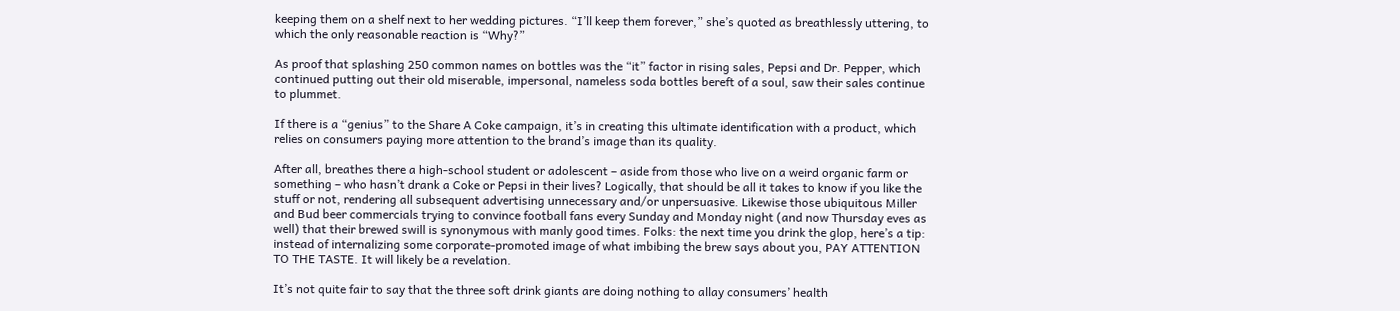keeping them on a shelf next to her wedding pictures. “I’ll keep them forever,” she’s quoted as breathlessly uttering, to which the only reasonable reaction is “Why?”

As proof that splashing 250 common names on bottles was the “it” factor in rising sales, Pepsi and Dr. Pepper, which continued putting out their old miserable, impersonal, nameless soda bottles bereft of a soul, saw their sales continue to plummet.

If there is a “genius” to the Share A Coke campaign, it’s in creating this ultimate identification with a product, which relies on consumers paying more attention to the brand’s image than its quality.

After all, breathes there a high-school student or adolescent – aside from those who live on a weird organic farm or something – who hasn’t drank a Coke or Pepsi in their lives? Logically, that should be all it takes to know if you like the stuff or not, rendering all subsequent advertising unnecessary and/or unpersuasive. Likewise those ubiquitous Miller and Bud beer commercials trying to convince football fans every Sunday and Monday night (and now Thursday eves as well) that their brewed swill is synonymous with manly good times. Folks: the next time you drink the glop, here’s a tip: instead of internalizing some corporate-promoted image of what imbibing the brew says about you, PAY ATTENTION TO THE TASTE. It will likely be a revelation.

It’s not quite fair to say that the three soft drink giants are doing nothing to allay consumers’ health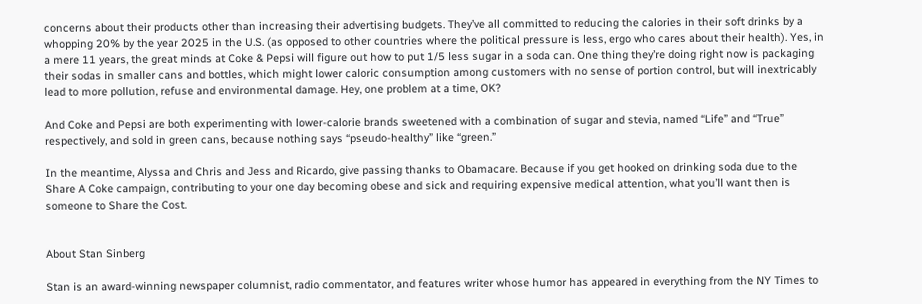concerns about their products other than increasing their advertising budgets. They’ve all committed to reducing the calories in their soft drinks by a whopping 20% by the year 2025 in the U.S. (as opposed to other countries where the political pressure is less, ergo who cares about their health). Yes, in a mere 11 years, the great minds at Coke & Pepsi will figure out how to put 1/5 less sugar in a soda can. One thing they’re doing right now is packaging their sodas in smaller cans and bottles, which might lower caloric consumption among customers with no sense of portion control, but will inextricably lead to more pollution, refuse and environmental damage. Hey, one problem at a time, OK?

And Coke and Pepsi are both experimenting with lower-calorie brands sweetened with a combination of sugar and stevia, named “Life” and “True” respectively, and sold in green cans, because nothing says “pseudo-healthy” like “green.”

In the meantime, Alyssa and Chris and Jess and Ricardo, give passing thanks to Obamacare. Because if you get hooked on drinking soda due to the Share A Coke campaign, contributing to your one day becoming obese and sick and requiring expensive medical attention, what you’ll want then is someone to Share the Cost.


About Stan Sinberg

Stan is an award-winning newspaper columnist, radio commentator, and features writer whose humor has appeared in everything from the NY Times to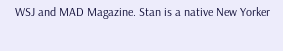WSJ and MAD Magazine. Stan is a native New Yorker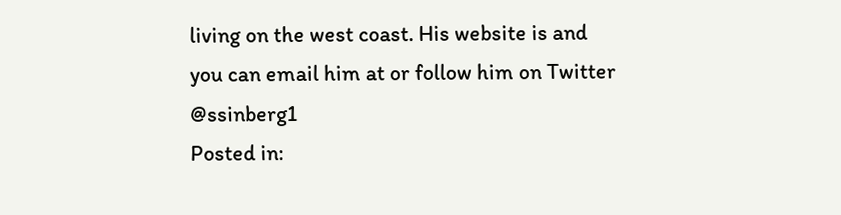living on the west coast. His website is and you can email him at or follow him on Twitter @ssinberg1
Posted in: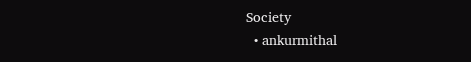Society
  • ankurmithal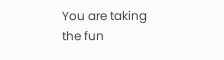You are taking the fun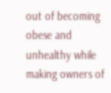out of becoming obese and unhealthy while making owners of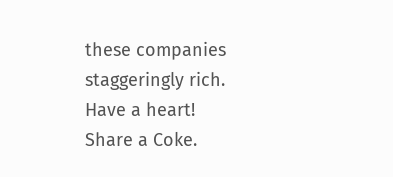these companies staggeringly rich. Have a heart! Share a Coke.